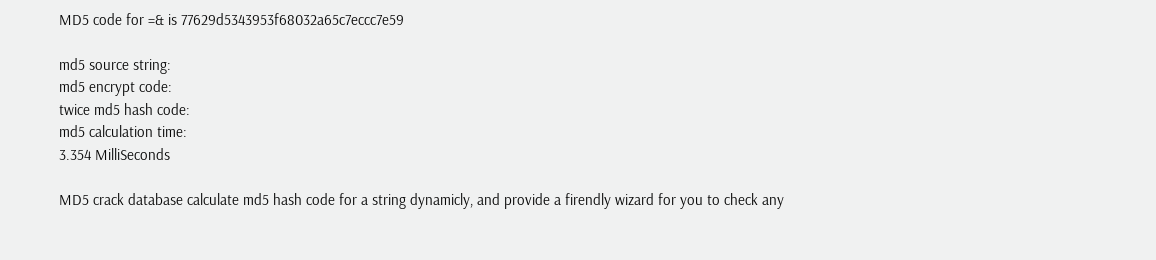MD5 code for =& is 77629d5343953f68032a65c7eccc7e59

md5 source string:
md5 encrypt code:
twice md5 hash code:
md5 calculation time:
3.354 MilliSeconds

MD5 crack database calculate md5 hash code for a string dynamicly, and provide a firendly wizard for you to check any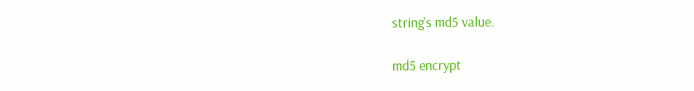string's md5 value.

md5 encrypt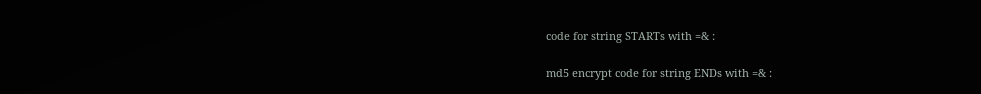code for string STARTs with =& :

md5 encrypt code for string ENDs with =& :